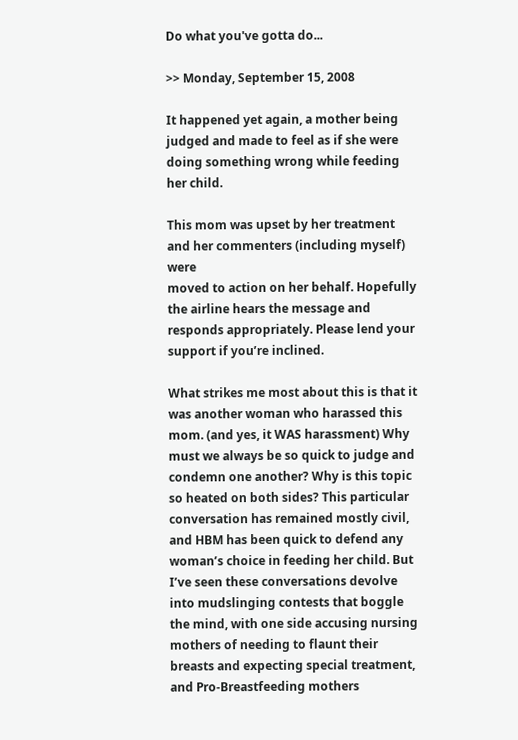Do what you've gotta do...

>> Monday, September 15, 2008

It happened yet again, a mother being judged and made to feel as if she were doing something wrong while feeding her child.

This mom was upset by her treatment and her commenters (including myself) were
moved to action on her behalf. Hopefully the airline hears the message and responds appropriately. Please lend your support if you’re inclined.

What strikes me most about this is that it was another woman who harassed this mom. (and yes, it WAS harassment) Why must we always be so quick to judge and condemn one another? Why is this topic so heated on both sides? This particular conversation has remained mostly civil, and HBM has been quick to defend any woman’s choice in feeding her child. But I’ve seen these conversations devolve into mudslinging contests that boggle the mind, with one side accusing nursing mothers of needing to flaunt their breasts and expecting special treatment, and Pro-Breastfeeding mothers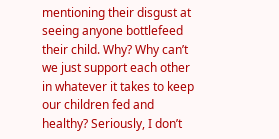mentioning their disgust at seeing anyone bottlefeed their child. Why? Why can’t we just support each other in whatever it takes to keep our children fed and healthy? Seriously, I don’t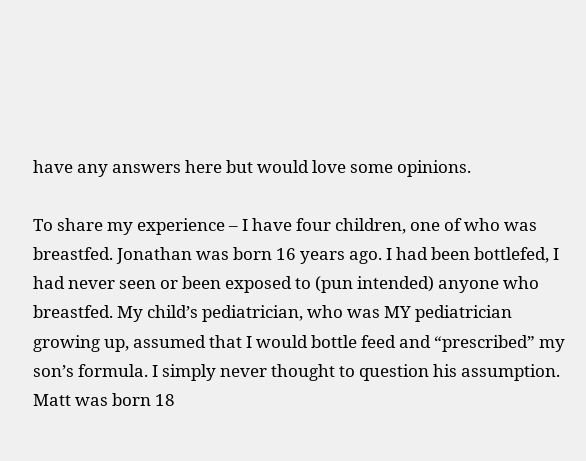have any answers here but would love some opinions.

To share my experience – I have four children, one of who was breastfed. Jonathan was born 16 years ago. I had been bottlefed, I had never seen or been exposed to (pun intended) anyone who breastfed. My child’s pediatrician, who was MY pediatrician growing up, assumed that I would bottle feed and “prescribed” my son’s formula. I simply never thought to question his assumption. Matt was born 18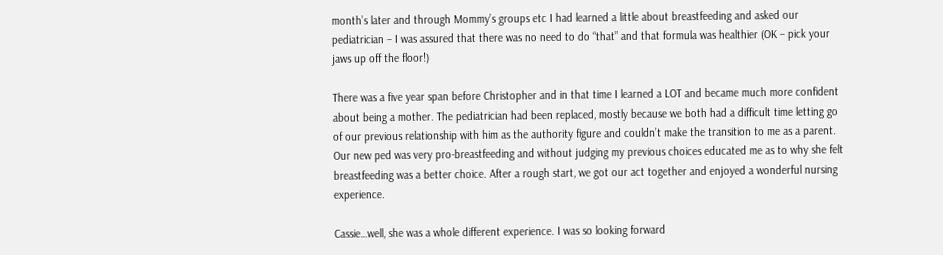month’s later and through Mommy’s groups etc I had learned a little about breastfeeding and asked our pediatrician – I was assured that there was no need to do “that” and that formula was healthier (OK – pick your jaws up off the floor!)

There was a five year span before Christopher and in that time I learned a LOT and became much more confident about being a mother. The pediatrician had been replaced, mostly because we both had a difficult time letting go of our previous relationship with him as the authority figure and couldn’t make the transition to me as a parent. Our new ped was very pro-breastfeeding and without judging my previous choices educated me as to why she felt breastfeeding was a better choice. After a rough start, we got our act together and enjoyed a wonderful nursing experience.

Cassie…well, she was a whole different experience. I was so looking forward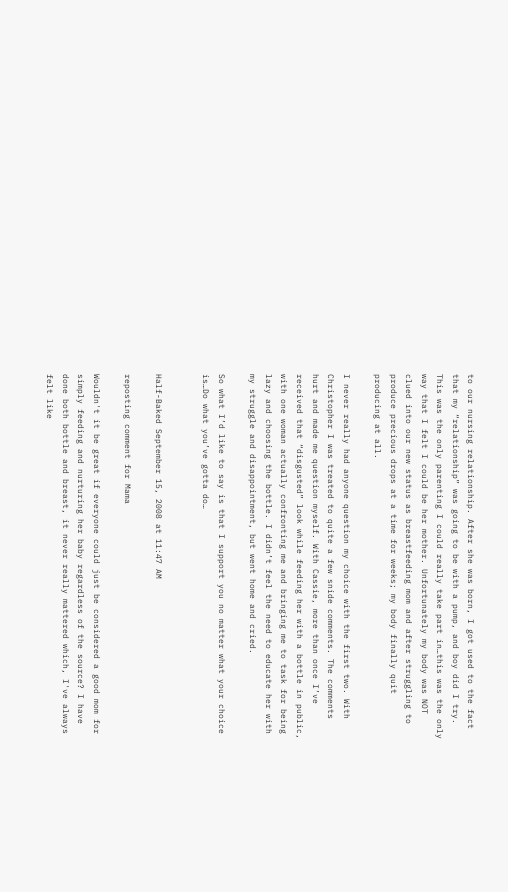to our nursing relationship. After she was born, I got used to the fact that my “relationship” was going to be with a pump, and boy did I try. This was the only parenting I could really take part in…this was the only way that I felt I could be her mother. Unfortunately my body was NOT clued into our new status as breastfeeding mom and after struggling to produce precious drops at a time for weeks; my body finally quit producing at all.

I never really had anyone question my choice with the first two. With Christopher I was treated to quite a few snide comments. The comments hurt and made me question myself. With Cassie, more than once I’ve received that “disgusted” look while feeding her with a bottle in public, with one woman actually confronting me and bringing me to task for being lazy and choosing the bottle. I didn’t feel the need to educate her with my struggle and disappointment, but went home and cried.

So what I’d like to say is that I support you no matter what your choice is…Do what you’ve gotta do…


Half-Baked September 15, 2008 at 11:47 AM

reposting comment for Mama

Wouldn't it be great if everyone could just be considered a good mom for simply feeding and nurturing her baby regardless of the source? I have done both bottle and breast, it never really mattered which, I've always felt like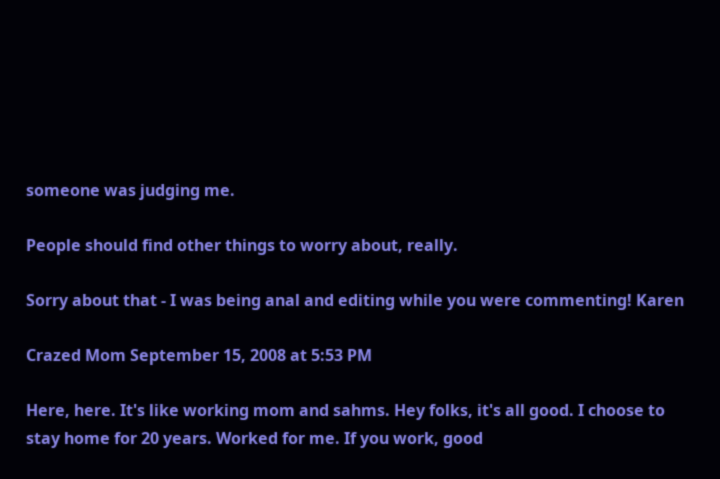someone was judging me.

People should find other things to worry about, really.

Sorry about that - I was being anal and editing while you were commenting! Karen

Crazed Mom September 15, 2008 at 5:53 PM

Here, here. It's like working mom and sahms. Hey folks, it's all good. I choose to stay home for 20 years. Worked for me. If you work, good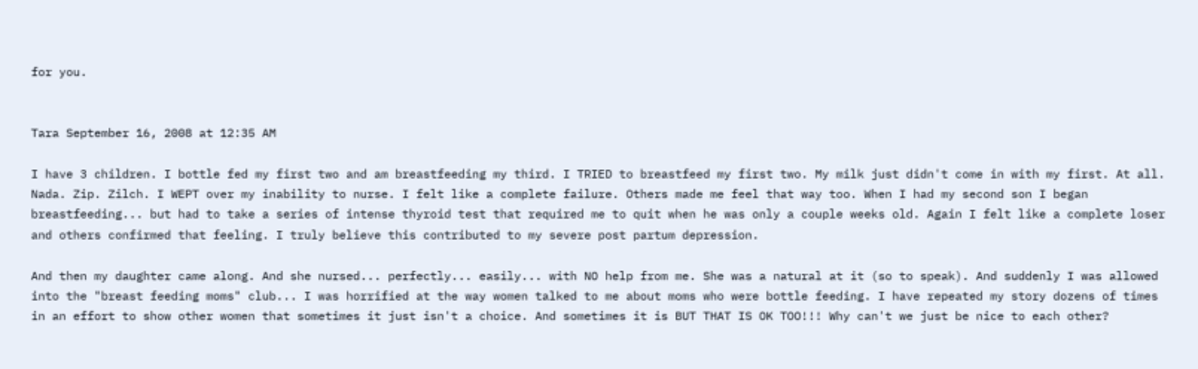for you.


Tara September 16, 2008 at 12:35 AM

I have 3 children. I bottle fed my first two and am breastfeeding my third. I TRIED to breastfeed my first two. My milk just didn't come in with my first. At all. Nada. Zip. Zilch. I WEPT over my inability to nurse. I felt like a complete failure. Others made me feel that way too. When I had my second son I began breastfeeding... but had to take a series of intense thyroid test that required me to quit when he was only a couple weeks old. Again I felt like a complete loser and others confirmed that feeling. I truly believe this contributed to my severe post partum depression.

And then my daughter came along. And she nursed... perfectly... easily... with NO help from me. She was a natural at it (so to speak). And suddenly I was allowed into the "breast feeding moms" club... I was horrified at the way women talked to me about moms who were bottle feeding. I have repeated my story dozens of times in an effort to show other women that sometimes it just isn't a choice. And sometimes it is BUT THAT IS OK TOO!!! Why can't we just be nice to each other?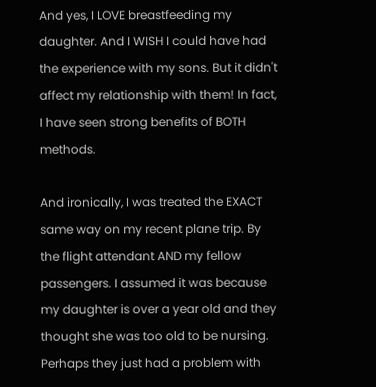And yes, I LOVE breastfeeding my daughter. And I WISH I could have had the experience with my sons. But it didn't affect my relationship with them! In fact, I have seen strong benefits of BOTH methods.

And ironically, I was treated the EXACT same way on my recent plane trip. By the flight attendant AND my fellow passengers. I assumed it was because my daughter is over a year old and they thought she was too old to be nursing. Perhaps they just had a problem with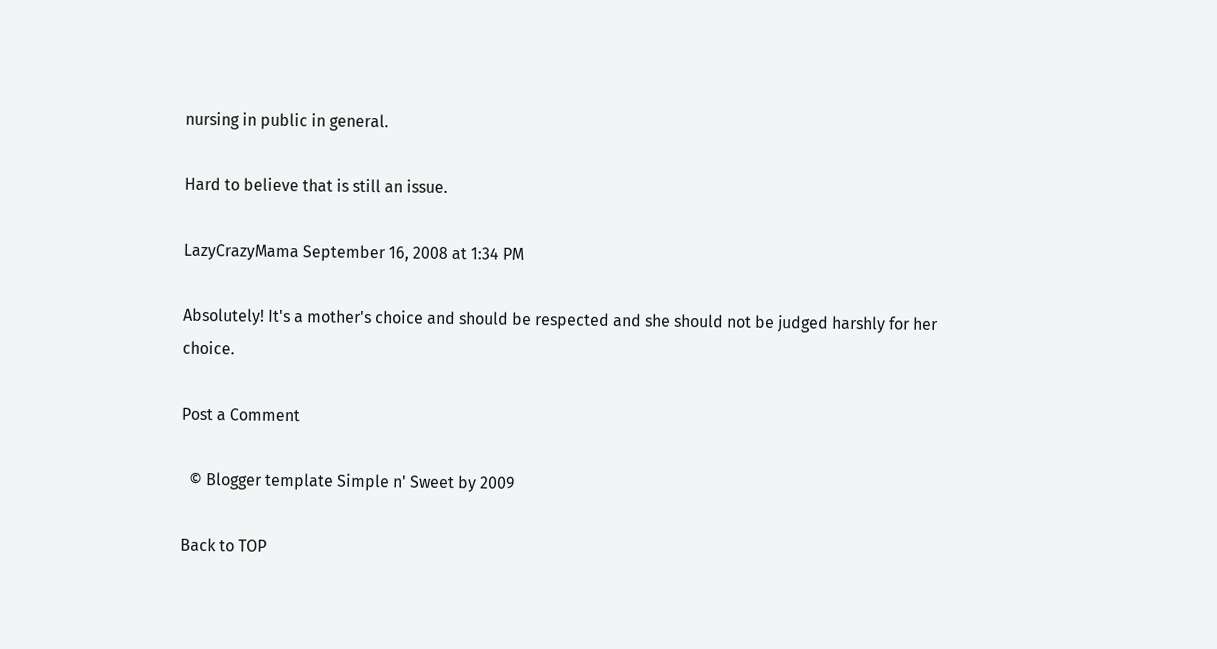nursing in public in general.

Hard to believe that is still an issue.

LazyCrazyMama September 16, 2008 at 1:34 PM

Absolutely! It's a mother's choice and should be respected and she should not be judged harshly for her choice.

Post a Comment

  © Blogger template Simple n' Sweet by 2009

Back to TOP